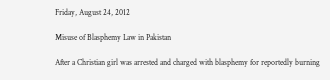Friday, August 24, 2012

Misuse of Blasphemy Law in Pakistan

After a Christian girl was arrested and charged with blasphemy for reportedly burning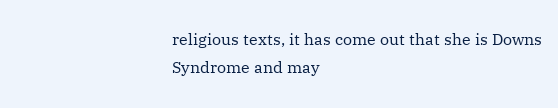religious texts, it has come out that she is Downs Syndrome and may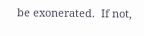be exonerated.  If not,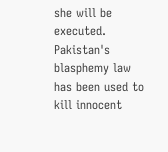she will be executed. Pakistan's blasphemy law has been used to kill innocent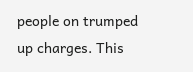people on trumped up charges. This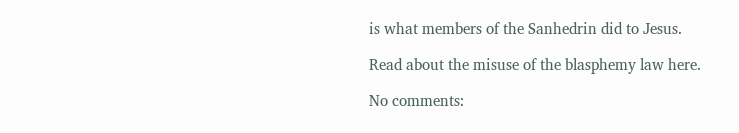is what members of the Sanhedrin did to Jesus.

Read about the misuse of the blasphemy law here.

No comments: